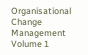Organisational Change Management Volume 1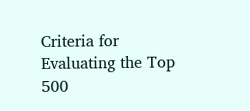Criteria for Evaluating the Top 500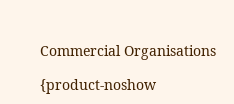Commercial Organisations

{product-noshow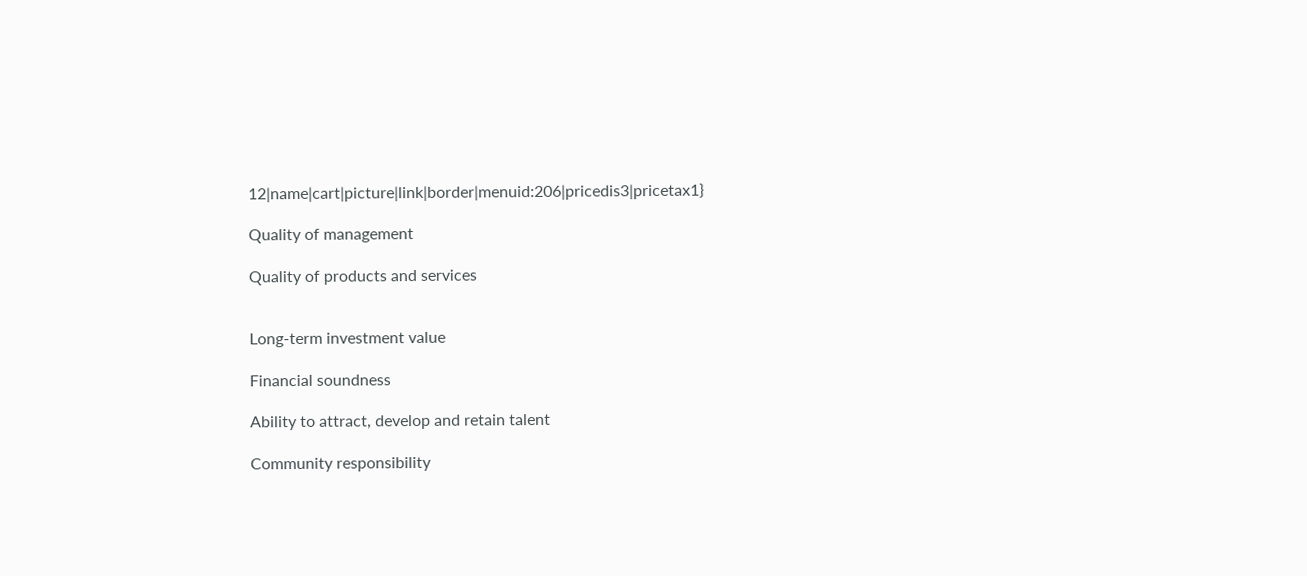12|name|cart|picture|link|border|menuid:206|pricedis3|pricetax1}

Quality of management

Quality of products and services


Long-term investment value

Financial soundness

Ability to attract, develop and retain talent

Community responsibility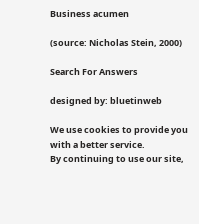Business acumen

(source: Nicholas Stein, 2000)

Search For Answers

designed by: bluetinweb

We use cookies to provide you with a better service.
By continuing to use our site,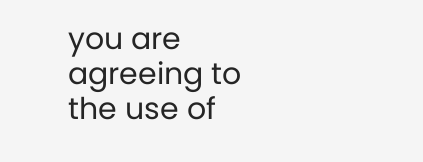you are agreeing to the use of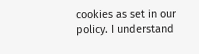cookies as set in our policy. I understand